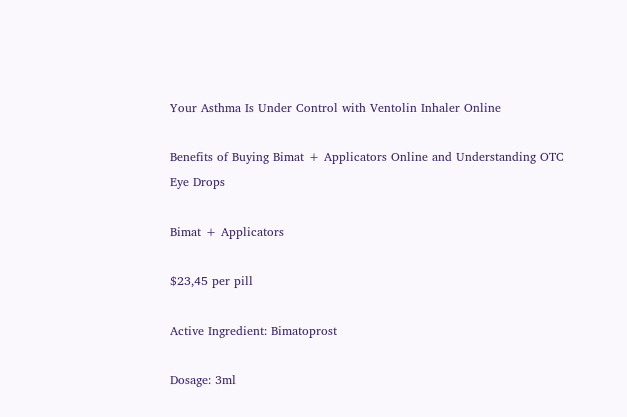Your Asthma Is Under Control with Ventolin Inhaler Online

Benefits of Buying Bimat + Applicators Online and Understanding OTC Eye Drops

Bimat + Applicators

$23,45 per pill

Active Ingredient: Bimatoprost

Dosage: 3ml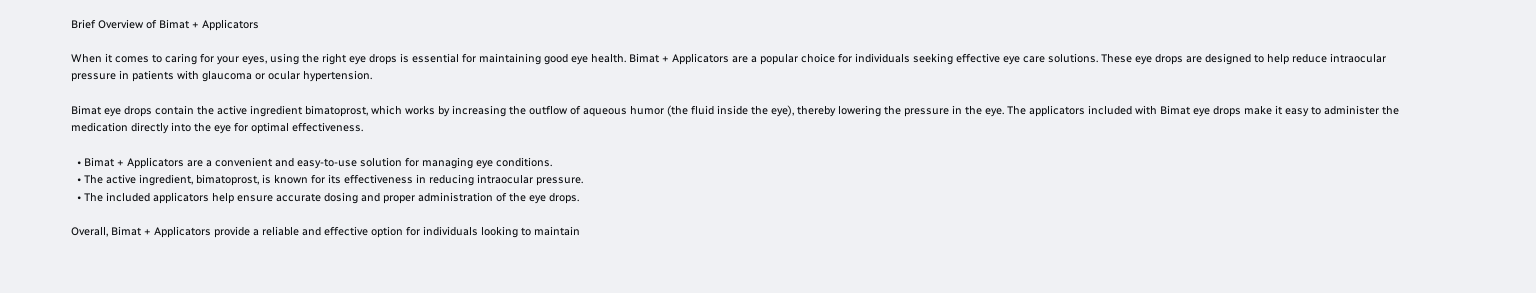Brief Overview of Bimat + Applicators

When it comes to caring for your eyes, using the right eye drops is essential for maintaining good eye health. Bimat + Applicators are a popular choice for individuals seeking effective eye care solutions. These eye drops are designed to help reduce intraocular pressure in patients with glaucoma or ocular hypertension.

Bimat eye drops contain the active ingredient bimatoprost, which works by increasing the outflow of aqueous humor (the fluid inside the eye), thereby lowering the pressure in the eye. The applicators included with Bimat eye drops make it easy to administer the medication directly into the eye for optimal effectiveness.

  • Bimat + Applicators are a convenient and easy-to-use solution for managing eye conditions.
  • The active ingredient, bimatoprost, is known for its effectiveness in reducing intraocular pressure.
  • The included applicators help ensure accurate dosing and proper administration of the eye drops.

Overall, Bimat + Applicators provide a reliable and effective option for individuals looking to maintain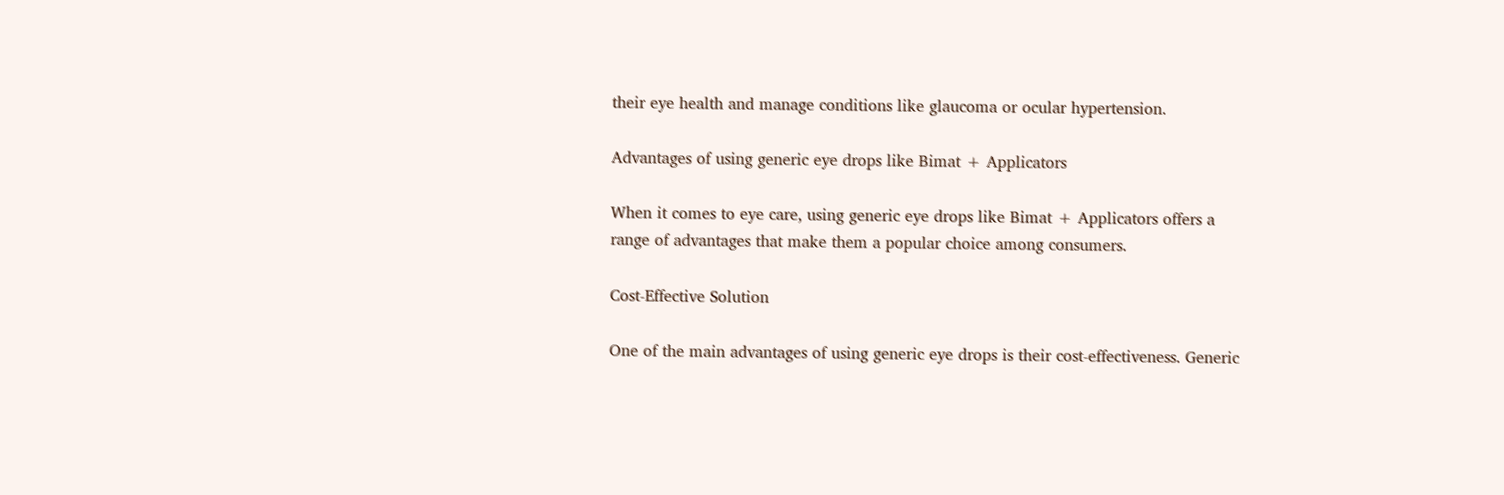their eye health and manage conditions like glaucoma or ocular hypertension.

Advantages of using generic eye drops like Bimat + Applicators

When it comes to eye care, using generic eye drops like Bimat + Applicators offers a range of advantages that make them a popular choice among consumers.

Cost-Effective Solution

One of the main advantages of using generic eye drops is their cost-effectiveness. Generic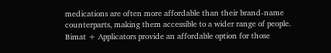medications are often more affordable than their brand-name counterparts, making them accessible to a wider range of people. Bimat + Applicators provide an affordable option for those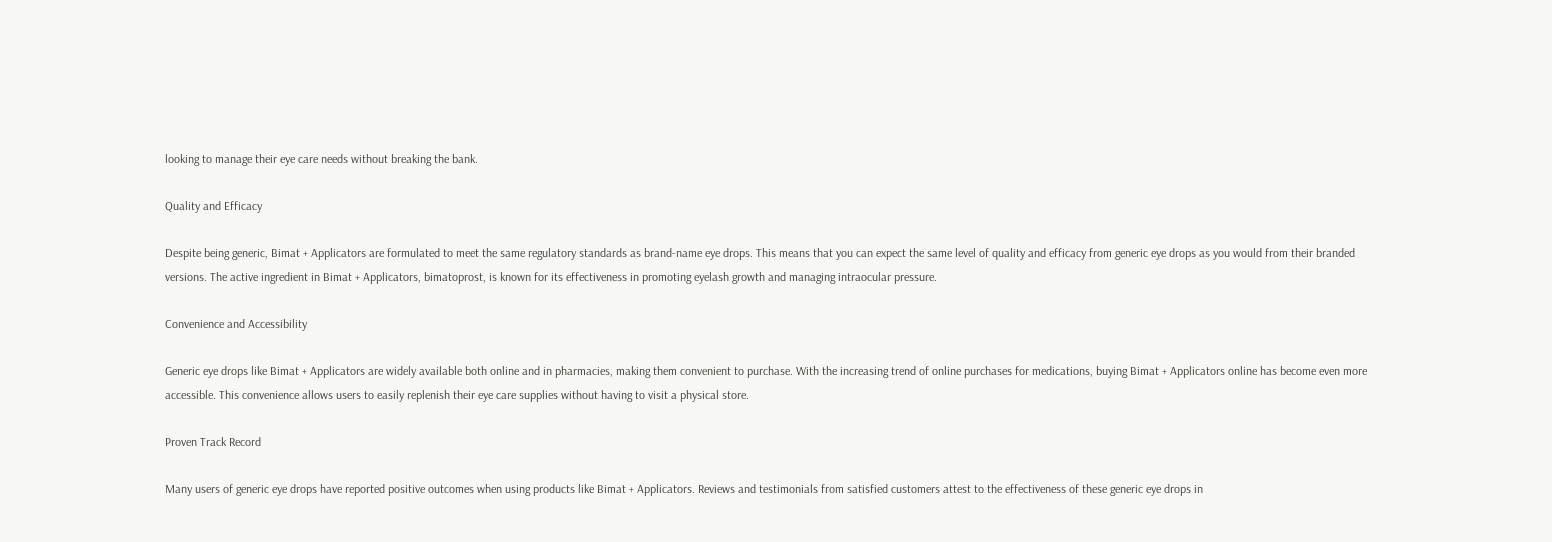looking to manage their eye care needs without breaking the bank.

Quality and Efficacy

Despite being generic, Bimat + Applicators are formulated to meet the same regulatory standards as brand-name eye drops. This means that you can expect the same level of quality and efficacy from generic eye drops as you would from their branded versions. The active ingredient in Bimat + Applicators, bimatoprost, is known for its effectiveness in promoting eyelash growth and managing intraocular pressure.

Convenience and Accessibility

Generic eye drops like Bimat + Applicators are widely available both online and in pharmacies, making them convenient to purchase. With the increasing trend of online purchases for medications, buying Bimat + Applicators online has become even more accessible. This convenience allows users to easily replenish their eye care supplies without having to visit a physical store.

Proven Track Record

Many users of generic eye drops have reported positive outcomes when using products like Bimat + Applicators. Reviews and testimonials from satisfied customers attest to the effectiveness of these generic eye drops in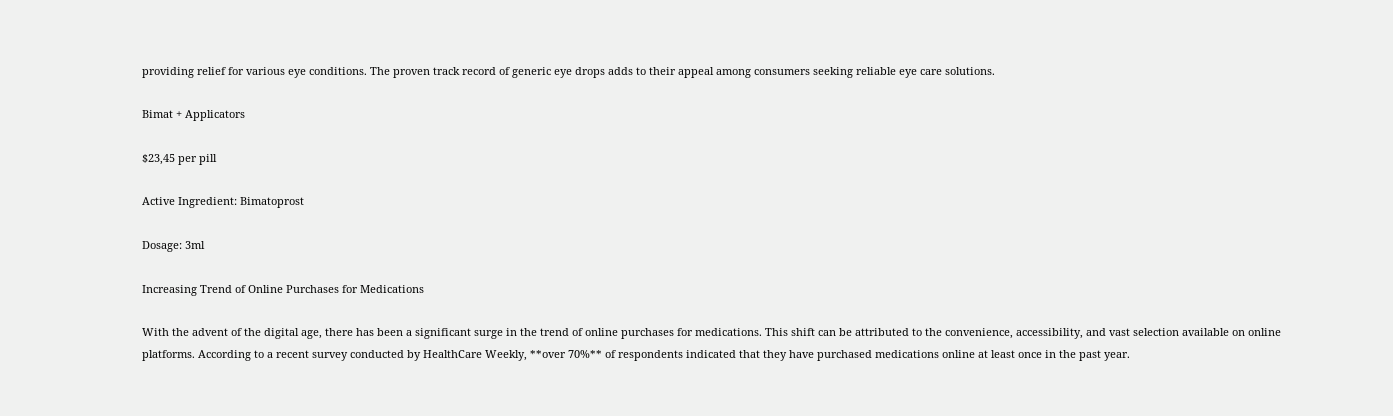providing relief for various eye conditions. The proven track record of generic eye drops adds to their appeal among consumers seeking reliable eye care solutions.

Bimat + Applicators

$23,45 per pill

Active Ingredient: Bimatoprost

Dosage: 3ml

Increasing Trend of Online Purchases for Medications

With the advent of the digital age, there has been a significant surge in the trend of online purchases for medications. This shift can be attributed to the convenience, accessibility, and vast selection available on online platforms. According to a recent survey conducted by HealthCare Weekly, **over 70%** of respondents indicated that they have purchased medications online at least once in the past year.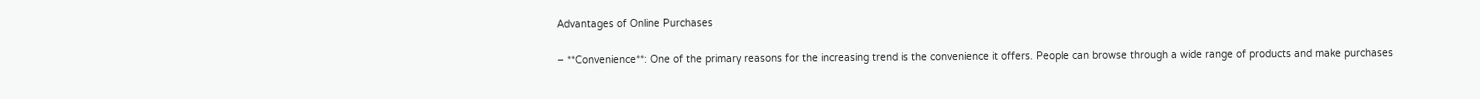Advantages of Online Purchases

– **Convenience**: One of the primary reasons for the increasing trend is the convenience it offers. People can browse through a wide range of products and make purchases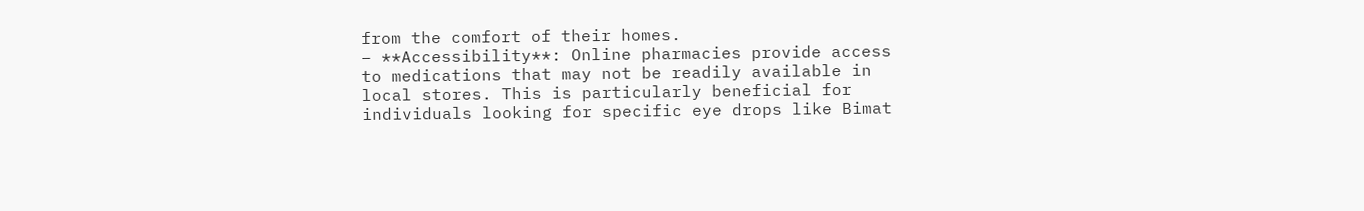from the comfort of their homes.
– **Accessibility**: Online pharmacies provide access to medications that may not be readily available in local stores. This is particularly beneficial for individuals looking for specific eye drops like Bimat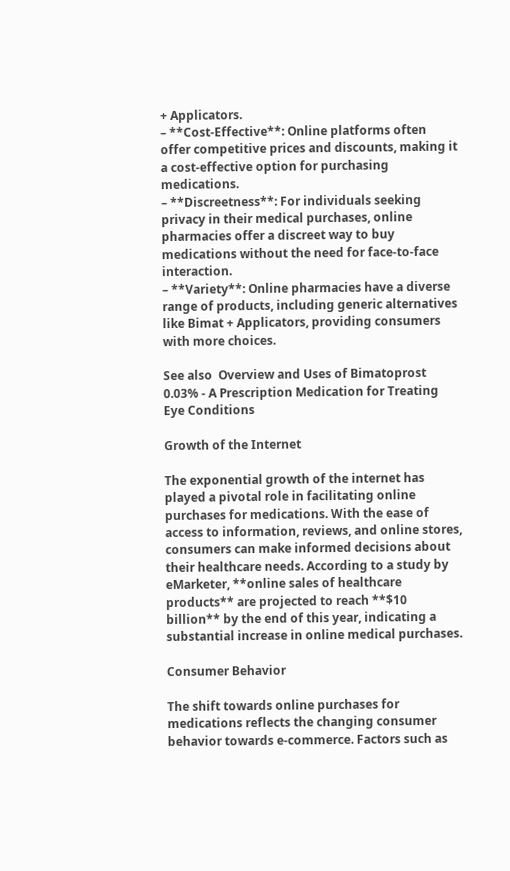+ Applicators.
– **Cost-Effective**: Online platforms often offer competitive prices and discounts, making it a cost-effective option for purchasing medications.
– **Discreetness**: For individuals seeking privacy in their medical purchases, online pharmacies offer a discreet way to buy medications without the need for face-to-face interaction.
– **Variety**: Online pharmacies have a diverse range of products, including generic alternatives like Bimat + Applicators, providing consumers with more choices.

See also  Overview and Uses of Bimatoprost 0.03% - A Prescription Medication for Treating Eye Conditions

Growth of the Internet

The exponential growth of the internet has played a pivotal role in facilitating online purchases for medications. With the ease of access to information, reviews, and online stores, consumers can make informed decisions about their healthcare needs. According to a study by eMarketer, **online sales of healthcare products** are projected to reach **$10 billion** by the end of this year, indicating a substantial increase in online medical purchases.

Consumer Behavior

The shift towards online purchases for medications reflects the changing consumer behavior towards e-commerce. Factors such as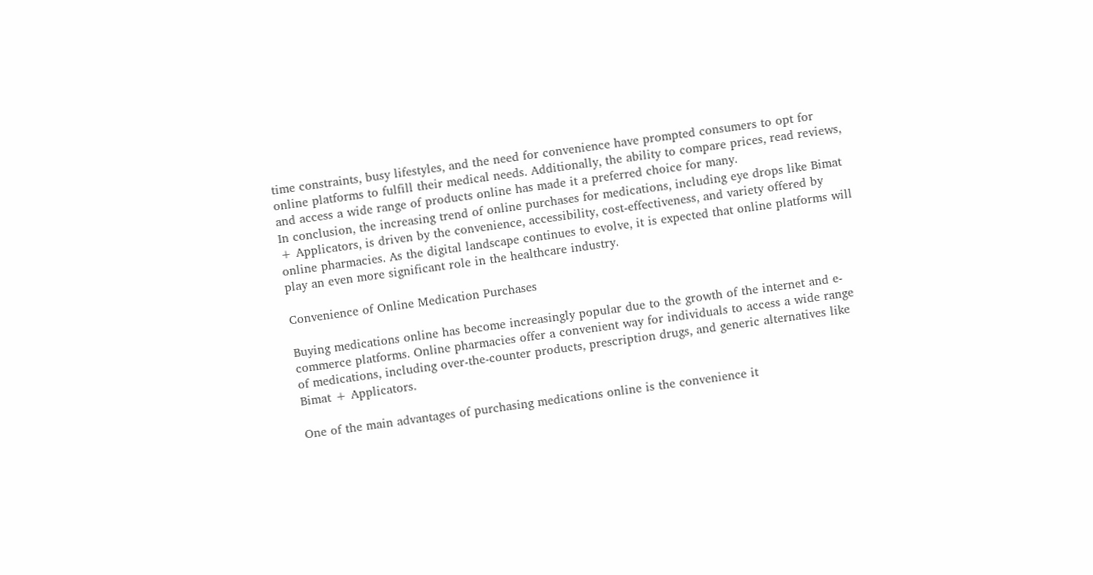time constraints, busy lifestyles, and the need for convenience have prompted consumers to opt for online platforms to fulfill their medical needs. Additionally, the ability to compare prices, read reviews, and access a wide range of products online has made it a preferred choice for many.
In conclusion, the increasing trend of online purchases for medications, including eye drops like Bimat + Applicators, is driven by the convenience, accessibility, cost-effectiveness, and variety offered by online pharmacies. As the digital landscape continues to evolve, it is expected that online platforms will play an even more significant role in the healthcare industry.

Convenience of Online Medication Purchases

Buying medications online has become increasingly popular due to the growth of the internet and e-commerce platforms. Online pharmacies offer a convenient way for individuals to access a wide range of medications, including over-the-counter products, prescription drugs, and generic alternatives like Bimat + Applicators.

One of the main advantages of purchasing medications online is the convenience it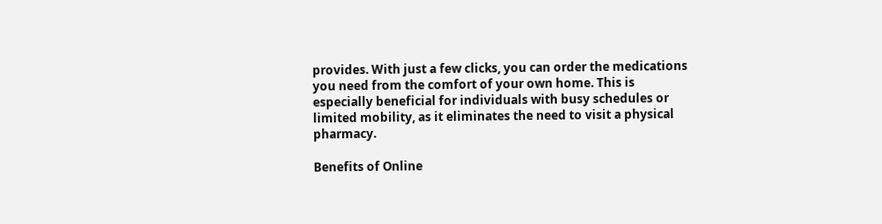provides. With just a few clicks, you can order the medications you need from the comfort of your own home. This is especially beneficial for individuals with busy schedules or limited mobility, as it eliminates the need to visit a physical pharmacy.

Benefits of Online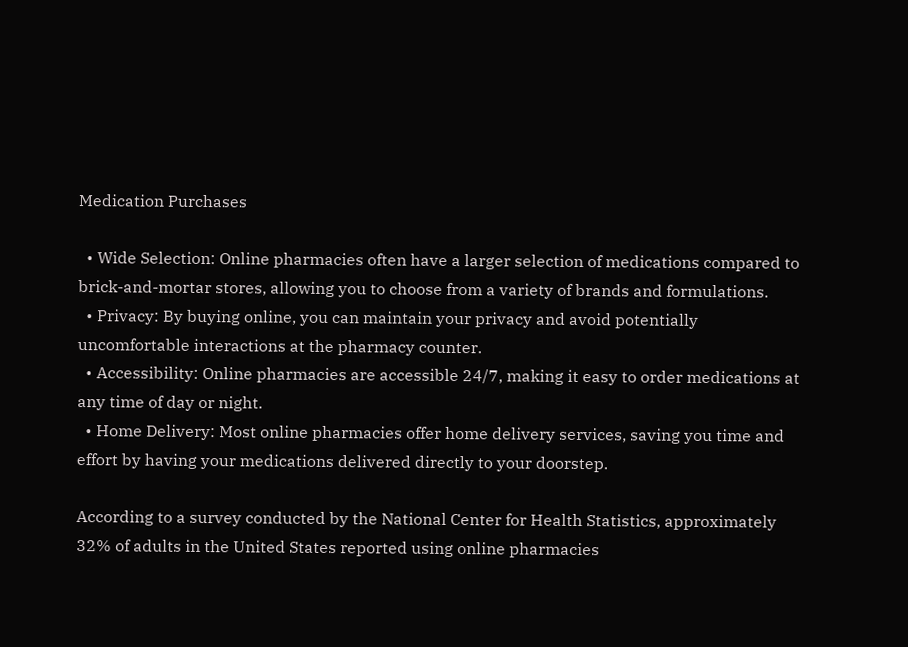Medication Purchases

  • Wide Selection: Online pharmacies often have a larger selection of medications compared to brick-and-mortar stores, allowing you to choose from a variety of brands and formulations.
  • Privacy: By buying online, you can maintain your privacy and avoid potentially uncomfortable interactions at the pharmacy counter.
  • Accessibility: Online pharmacies are accessible 24/7, making it easy to order medications at any time of day or night.
  • Home Delivery: Most online pharmacies offer home delivery services, saving you time and effort by having your medications delivered directly to your doorstep.

According to a survey conducted by the National Center for Health Statistics, approximately 32% of adults in the United States reported using online pharmacies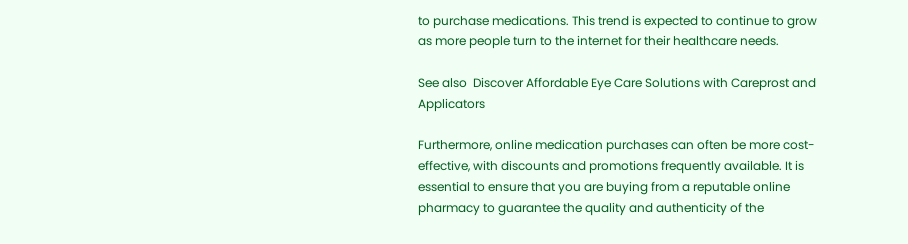to purchase medications. This trend is expected to continue to grow as more people turn to the internet for their healthcare needs.

See also  Discover Affordable Eye Care Solutions with Careprost and Applicators

Furthermore, online medication purchases can often be more cost-effective, with discounts and promotions frequently available. It is essential to ensure that you are buying from a reputable online pharmacy to guarantee the quality and authenticity of the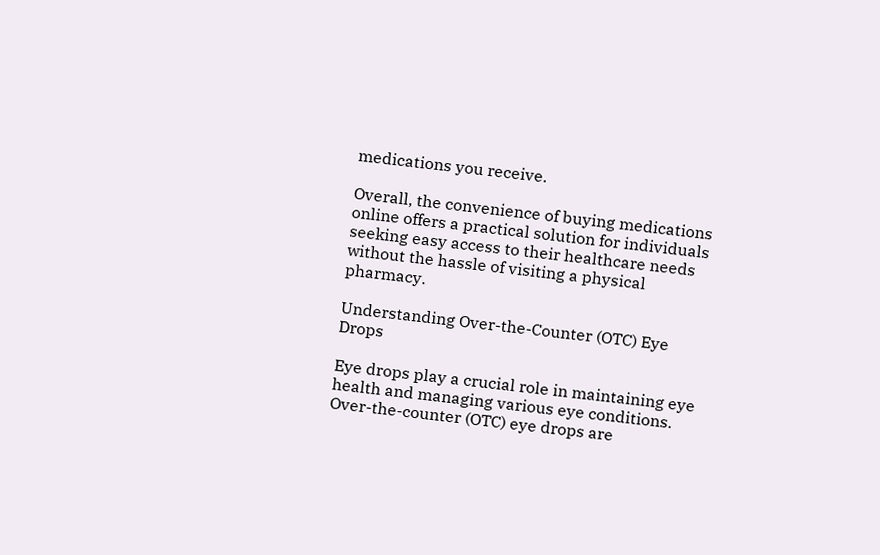medications you receive.

Overall, the convenience of buying medications online offers a practical solution for individuals seeking easy access to their healthcare needs without the hassle of visiting a physical pharmacy.

Understanding Over-the-Counter (OTC) Eye Drops

Eye drops play a crucial role in maintaining eye health and managing various eye conditions. Over-the-counter (OTC) eye drops are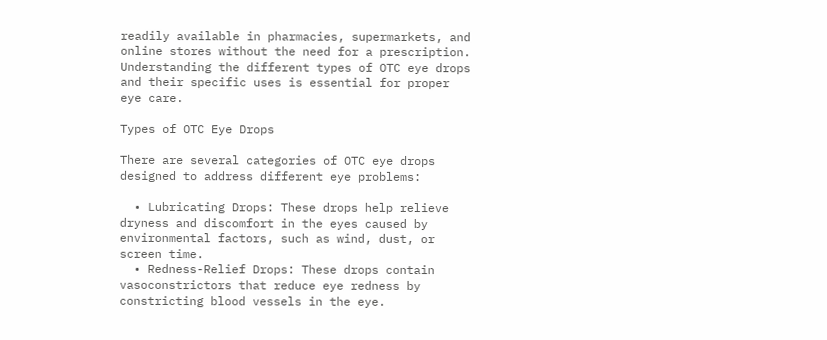readily available in pharmacies, supermarkets, and online stores without the need for a prescription. Understanding the different types of OTC eye drops and their specific uses is essential for proper eye care.

Types of OTC Eye Drops

There are several categories of OTC eye drops designed to address different eye problems:

  • Lubricating Drops: These drops help relieve dryness and discomfort in the eyes caused by environmental factors, such as wind, dust, or screen time.
  • Redness-Relief Drops: These drops contain vasoconstrictors that reduce eye redness by constricting blood vessels in the eye.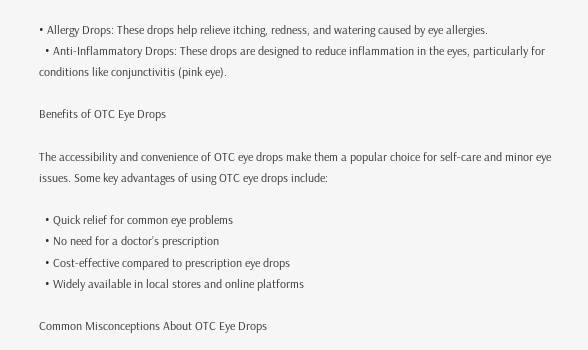• Allergy Drops: These drops help relieve itching, redness, and watering caused by eye allergies.
  • Anti-Inflammatory Drops: These drops are designed to reduce inflammation in the eyes, particularly for conditions like conjunctivitis (pink eye).

Benefits of OTC Eye Drops

The accessibility and convenience of OTC eye drops make them a popular choice for self-care and minor eye issues. Some key advantages of using OTC eye drops include:

  • Quick relief for common eye problems
  • No need for a doctor’s prescription
  • Cost-effective compared to prescription eye drops
  • Widely available in local stores and online platforms

Common Misconceptions About OTC Eye Drops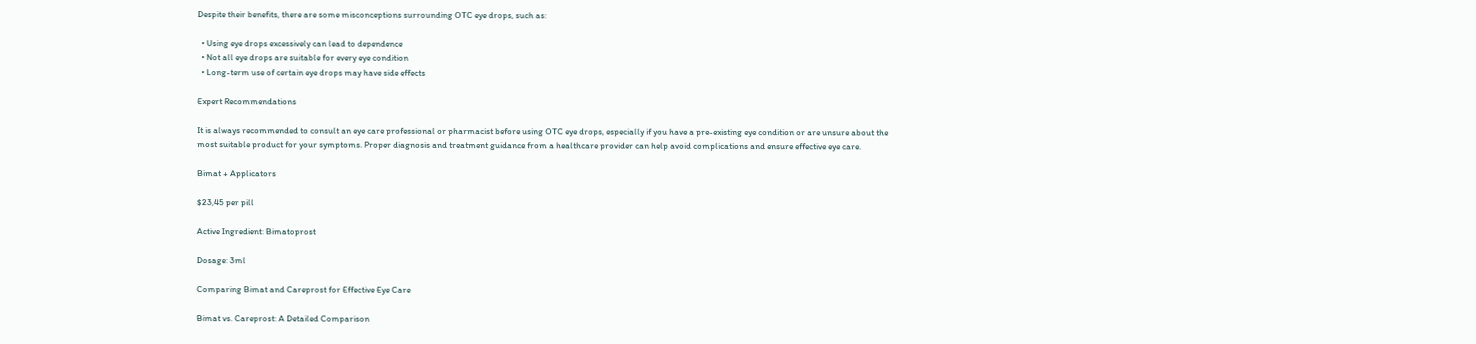Despite their benefits, there are some misconceptions surrounding OTC eye drops, such as:

  • Using eye drops excessively can lead to dependence
  • Not all eye drops are suitable for every eye condition
  • Long-term use of certain eye drops may have side effects

Expert Recommendations

It is always recommended to consult an eye care professional or pharmacist before using OTC eye drops, especially if you have a pre-existing eye condition or are unsure about the most suitable product for your symptoms. Proper diagnosis and treatment guidance from a healthcare provider can help avoid complications and ensure effective eye care.

Bimat + Applicators

$23,45 per pill

Active Ingredient: Bimatoprost

Dosage: 3ml

Comparing Bimat and Careprost for Effective Eye Care

Bimat vs. Careprost: A Detailed Comparison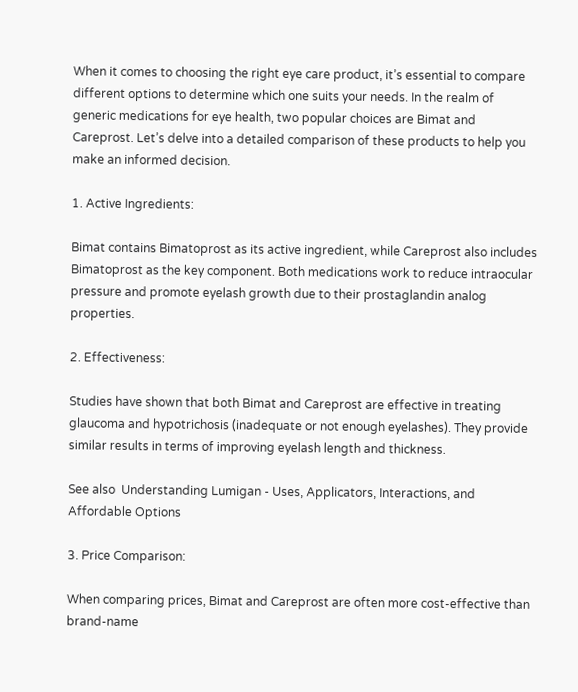When it comes to choosing the right eye care product, it’s essential to compare different options to determine which one suits your needs. In the realm of generic medications for eye health, two popular choices are Bimat and Careprost. Let’s delve into a detailed comparison of these products to help you make an informed decision.

1. Active Ingredients:

Bimat contains Bimatoprost as its active ingredient, while Careprost also includes Bimatoprost as the key component. Both medications work to reduce intraocular pressure and promote eyelash growth due to their prostaglandin analog properties.

2. Effectiveness:

Studies have shown that both Bimat and Careprost are effective in treating glaucoma and hypotrichosis (inadequate or not enough eyelashes). They provide similar results in terms of improving eyelash length and thickness.

See also  Understanding Lumigan - Uses, Applicators, Interactions, and Affordable Options

3. Price Comparison:

When comparing prices, Bimat and Careprost are often more cost-effective than brand-name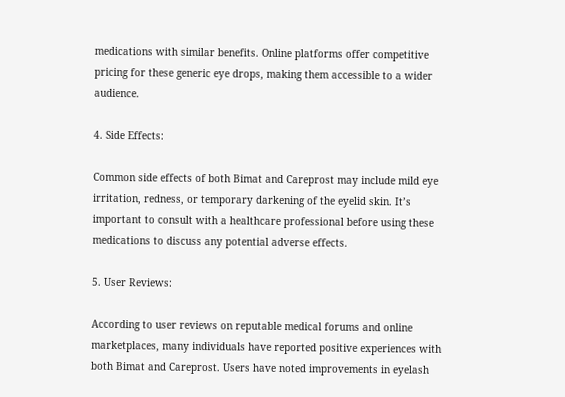medications with similar benefits. Online platforms offer competitive pricing for these generic eye drops, making them accessible to a wider audience.

4. Side Effects:

Common side effects of both Bimat and Careprost may include mild eye irritation, redness, or temporary darkening of the eyelid skin. It’s important to consult with a healthcare professional before using these medications to discuss any potential adverse effects.

5. User Reviews:

According to user reviews on reputable medical forums and online marketplaces, many individuals have reported positive experiences with both Bimat and Careprost. Users have noted improvements in eyelash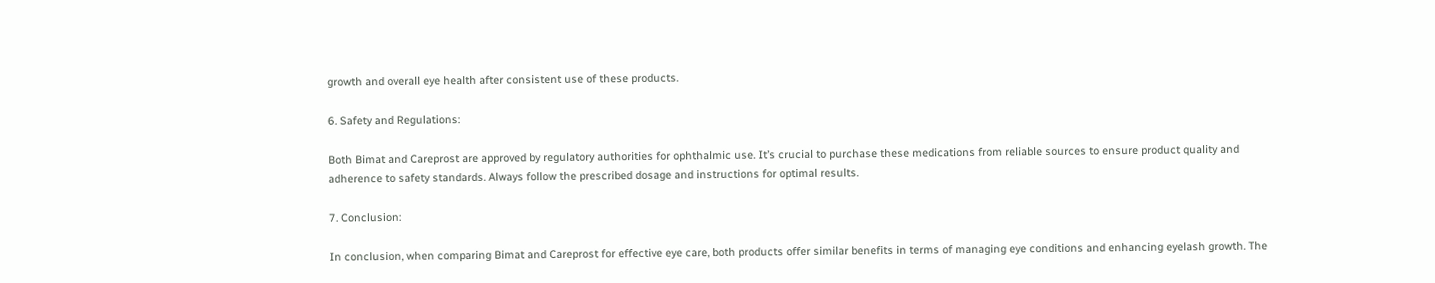growth and overall eye health after consistent use of these products.

6. Safety and Regulations:

Both Bimat and Careprost are approved by regulatory authorities for ophthalmic use. It’s crucial to purchase these medications from reliable sources to ensure product quality and adherence to safety standards. Always follow the prescribed dosage and instructions for optimal results.

7. Conclusion:

In conclusion, when comparing Bimat and Careprost for effective eye care, both products offer similar benefits in terms of managing eye conditions and enhancing eyelash growth. The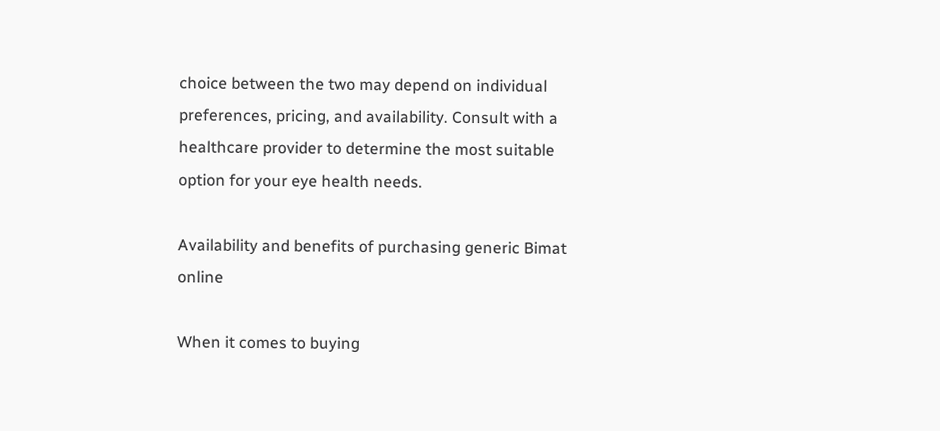choice between the two may depend on individual preferences, pricing, and availability. Consult with a healthcare provider to determine the most suitable option for your eye health needs.

Availability and benefits of purchasing generic Bimat online

When it comes to buying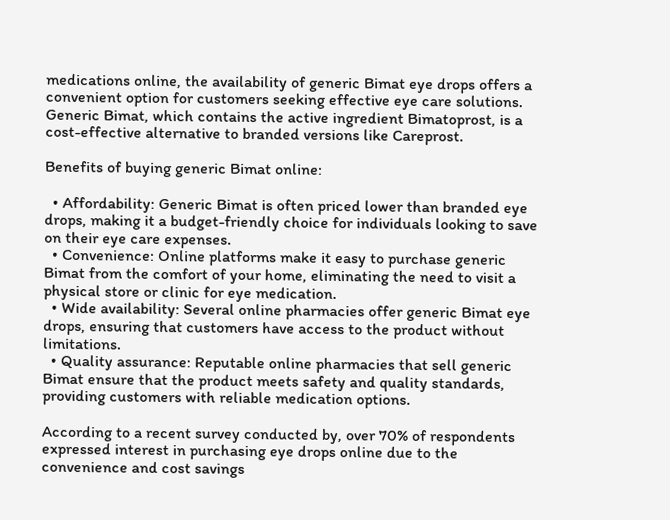medications online, the availability of generic Bimat eye drops offers a convenient option for customers seeking effective eye care solutions. Generic Bimat, which contains the active ingredient Bimatoprost, is a cost-effective alternative to branded versions like Careprost.

Benefits of buying generic Bimat online:

  • Affordability: Generic Bimat is often priced lower than branded eye drops, making it a budget-friendly choice for individuals looking to save on their eye care expenses.
  • Convenience: Online platforms make it easy to purchase generic Bimat from the comfort of your home, eliminating the need to visit a physical store or clinic for eye medication.
  • Wide availability: Several online pharmacies offer generic Bimat eye drops, ensuring that customers have access to the product without limitations.
  • Quality assurance: Reputable online pharmacies that sell generic Bimat ensure that the product meets safety and quality standards, providing customers with reliable medication options.

According to a recent survey conducted by, over 70% of respondents expressed interest in purchasing eye drops online due to the convenience and cost savings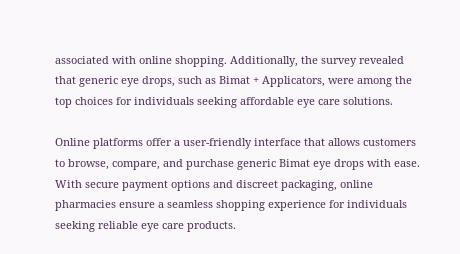associated with online shopping. Additionally, the survey revealed that generic eye drops, such as Bimat + Applicators, were among the top choices for individuals seeking affordable eye care solutions.

Online platforms offer a user-friendly interface that allows customers to browse, compare, and purchase generic Bimat eye drops with ease. With secure payment options and discreet packaging, online pharmacies ensure a seamless shopping experience for individuals seeking reliable eye care products.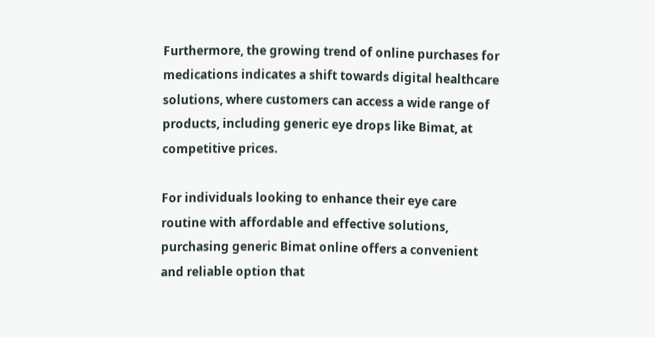Furthermore, the growing trend of online purchases for medications indicates a shift towards digital healthcare solutions, where customers can access a wide range of products, including generic eye drops like Bimat, at competitive prices.

For individuals looking to enhance their eye care routine with affordable and effective solutions, purchasing generic Bimat online offers a convenient and reliable option that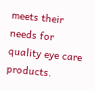meets their needs for quality eye care products.